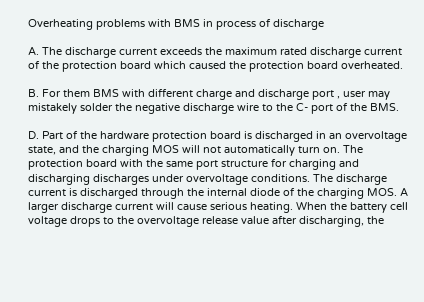Overheating problems with BMS in process of discharge

A. The discharge current exceeds the maximum rated discharge current of the protection board which caused the protection board overheated.

B. For them BMS with different charge and discharge port , user may mistakely solder the negative discharge wire to the C- port of the BMS.

D. Part of the hardware protection board is discharged in an overvoltage state, and the charging MOS will not automatically turn on. The protection board with the same port structure for charging and discharging discharges under overvoltage conditions. The discharge current is discharged through the internal diode of the charging MOS. A larger discharge current will cause serious heating. When the battery cell voltage drops to the overvoltage release value after discharging, the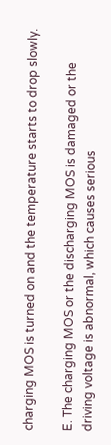charging MOS is turned on and the temperature starts to drop slowly.

E. The charging MOS or the discharging MOS is damaged or the driving voltage is abnormal, which causes serious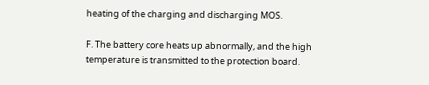heating of the charging and discharging MOS.

F. The battery core heats up abnormally, and the high temperature is transmitted to the protection board.